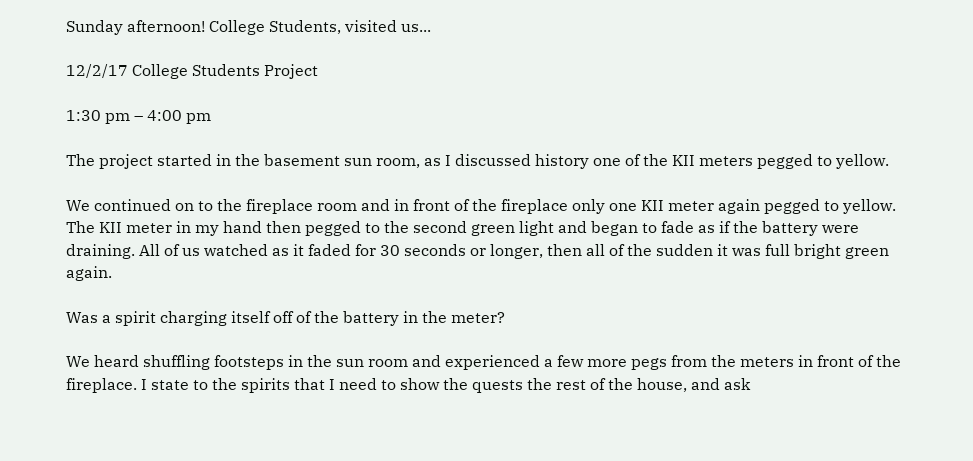Sunday afternoon! College Students, visited us...

12/2/17 College Students Project

1:30 pm – 4:00 pm

The project started in the basement sun room, as I discussed history one of the KII meters pegged to yellow.

We continued on to the fireplace room and in front of the fireplace only one KII meter again pegged to yellow. The KII meter in my hand then pegged to the second green light and began to fade as if the battery were draining. All of us watched as it faded for 30 seconds or longer, then all of the sudden it was full bright green again.

Was a spirit charging itself off of the battery in the meter?

We heard shuffling footsteps in the sun room and experienced a few more pegs from the meters in front of the fireplace. I state to the spirits that I need to show the quests the rest of the house, and ask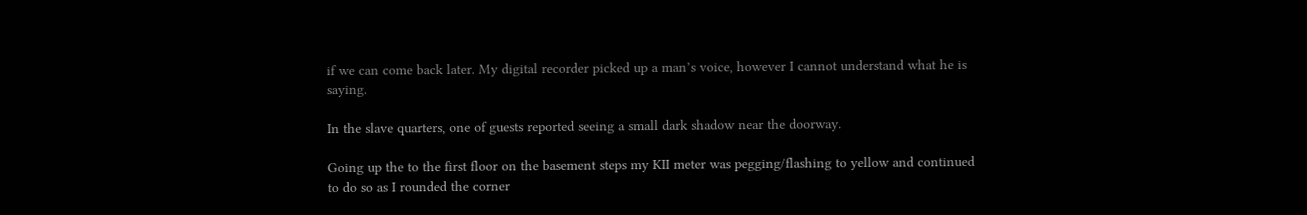if we can come back later. My digital recorder picked up a man’s voice, however I cannot understand what he is saying.

In the slave quarters, one of guests reported seeing a small dark shadow near the doorway.

Going up the to the first floor on the basement steps my KII meter was pegging/flashing to yellow and continued to do so as I rounded the corner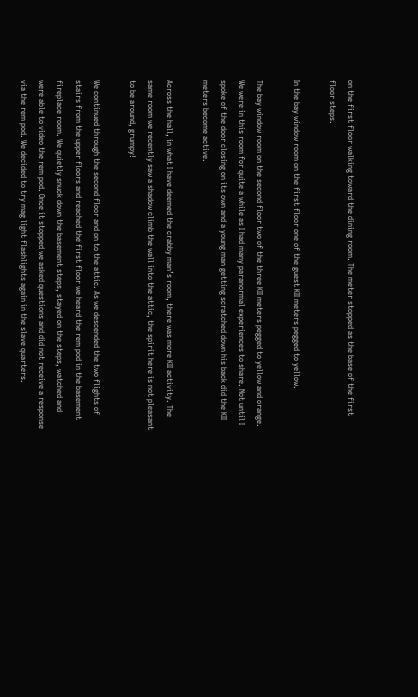on the first floor walking toward the dining room. The meter stopped as the base of the first floor steps.

In the bay window room on the first floor one of the guest KII meters pegged to yellow.

The bay window room on the second floor two of the three KII meters pegged to yellow and orange. We were in this room for quite a while as I had many paranormal experiences to share. Not until I spoke of the door closing on its own and a young man getting scratched down his back did the KII meters become active.

Across the hall, in what I have deemed the crabby man’s room, there was more KII activity. The same room we recently saw a shadow climb the wall into the attic, the spirit here is not pleasant to be around, grumpy!

We continued through the second floor and on to the attic. As we descended the two flights of stairs from the upper floors and reached the first floor we heard the rem pod in the basement fireplace room. We quietly snuck down the basement steps, stayed on the steps, watched and were able to video the rem pod. Once it stopped we asked questions and did not receive a response via the rem pod. We decided to try mag light flashlights again in the slave quarters.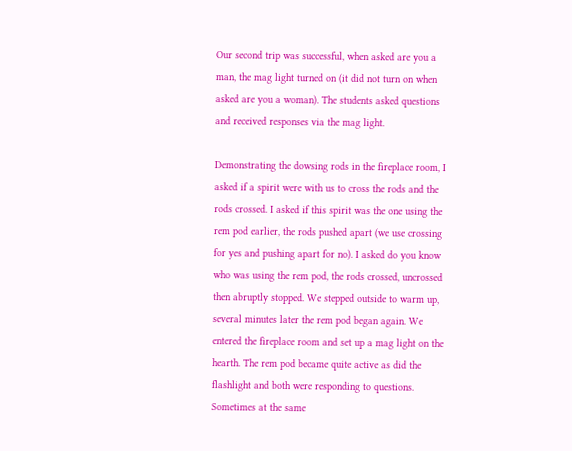Our second trip was successful, when asked are you a man, the mag light turned on (it did not turn on when asked are you a woman). The students asked questions and received responses via the mag light.

Demonstrating the dowsing rods in the fireplace room, I asked if a spirit were with us to cross the rods and the rods crossed. I asked if this spirit was the one using the rem pod earlier, the rods pushed apart (we use crossing for yes and pushing apart for no). I asked do you know who was using the rem pod, the rods crossed, uncrossed then abruptly stopped. We stepped outside to warm up, several minutes later the rem pod began again. We entered the fireplace room and set up a mag light on the hearth. The rem pod became quite active as did the flashlight and both were responding to questions. Sometimes at the same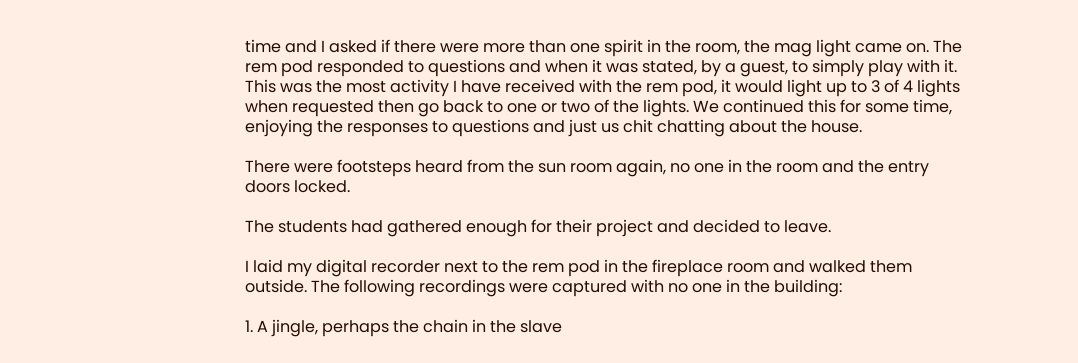time and I asked if there were more than one spirit in the room, the mag light came on. The rem pod responded to questions and when it was stated, by a guest, to simply play with it. This was the most activity I have received with the rem pod, it would light up to 3 of 4 lights when requested then go back to one or two of the lights. We continued this for some time, enjoying the responses to questions and just us chit chatting about the house.

There were footsteps heard from the sun room again, no one in the room and the entry doors locked.

The students had gathered enough for their project and decided to leave.

I laid my digital recorder next to the rem pod in the fireplace room and walked them outside. The following recordings were captured with no one in the building:

1. A jingle, perhaps the chain in the slave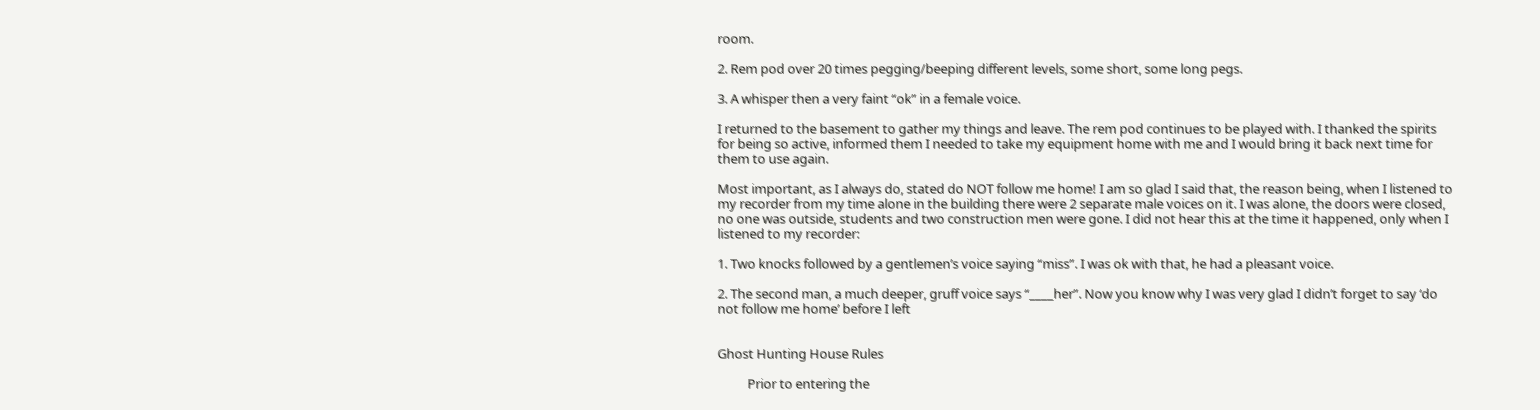room.

2. Rem pod over 20 times pegging/beeping different levels, some short, some long pegs.

3. A whisper then a very faint “ok” in a female voice.

I returned to the basement to gather my things and leave. The rem pod continues to be played with. I thanked the spirits for being so active, informed them I needed to take my equipment home with me and I would bring it back next time for them to use again.

Most important, as I always do, stated do NOT follow me home! I am so glad I said that, the reason being, when I listened to my recorder from my time alone in the building there were 2 separate male voices on it. I was alone, the doors were closed, no one was outside, students and two construction men were gone. I did not hear this at the time it happened, only when I listened to my recorder:

1. Two knocks followed by a gentlemen’s voice saying “miss”. I was ok with that, he had a pleasant voice.

2. The second man, a much deeper, gruff voice says “____her”. Now you know why I was very glad I didn’t forget to say ‘do not follow me home’ before I left


Ghost Hunting House Rules

          Prior to entering the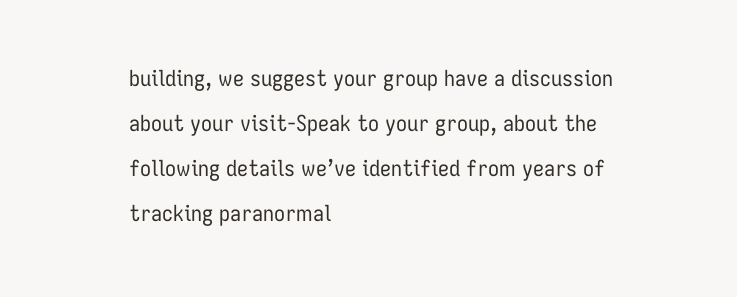building, we suggest your group have a discussion about your visit-Speak to your group, about the following details we’ve identified from years of tracking paranormal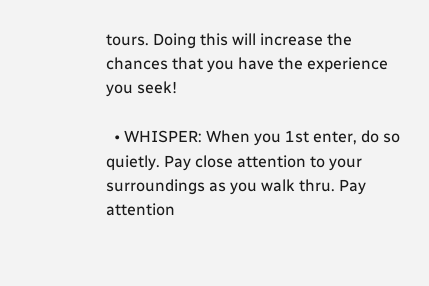tours. Doing this will increase the chances that you have the experience you seek!

  • WHISPER: When you 1st enter, do so quietly. Pay close attention to your surroundings as you walk thru. Pay attention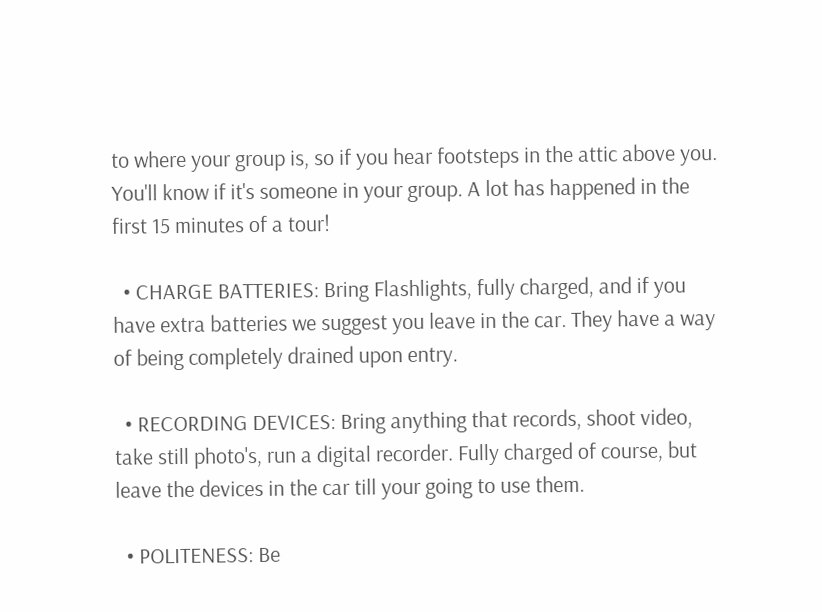to where your group is, so if you hear footsteps in the attic above you. You'll know if it's someone in your group. A lot has happened in the first 15 minutes of a tour!

  • CHARGE BATTERIES: Bring Flashlights, fully charged, and if you have extra batteries we suggest you leave in the car. They have a way of being completely drained upon entry.

  • RECORDING DEVICES: Bring anything that records, shoot video, take still photo's, run a digital recorder. Fully charged of course, but leave the devices in the car till your going to use them.

  • POLITENESS: Be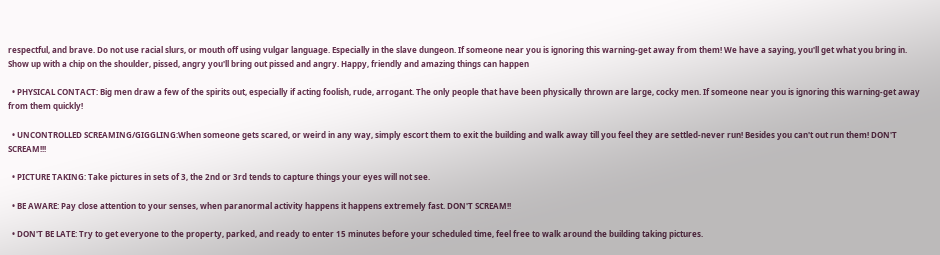respectful, and brave. Do not use racial slurs, or mouth off using vulgar language. Especially in the slave dungeon. If someone near you is ignoring this warning-get away from them! We have a saying, you'll get what you bring in. Show up with a chip on the shoulder, pissed, angry you'll bring out pissed and angry. Happy, friendly and amazing things can happen

  • PHYSICAL CONTACT: Big men draw a few of the spirits out, especially if acting foolish, rude, arrogant. The only people that have been physically thrown are large, cocky men. If someone near you is ignoring this warning-get away from them quickly!

  • UNCONTROLLED SCREAMING/GIGGLING:When someone gets scared, or weird in any way, simply escort them to exit the building and walk away till you feel they are settled-never run! Besides you can't out run them! DON'T SCREAM!!!

  • PICTURE TAKING: Take pictures in sets of 3, the 2nd or 3rd tends to capture things your eyes will not see.

  • BE AWARE: Pay close attention to your senses, when paranormal activity happens it happens extremely fast. DON'T SCREAM!!

  • DON'T BE LATE: Try to get everyone to the property, parked, and ready to enter 15 minutes before your scheduled time, feel free to walk around the building taking pictures.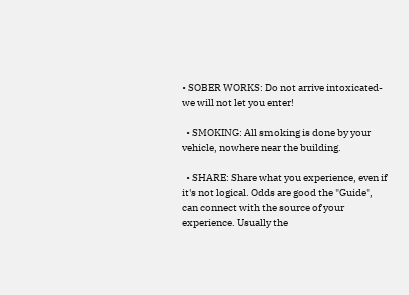• SOBER WORKS: Do not arrive intoxicated-we will not let you enter!

  • SMOKING: All smoking is done by your vehicle, nowhere near the building.

  • SHARE: Share what you experience, even if it's not logical. Odds are good the "Guide", can connect with the source of your experience. Usually the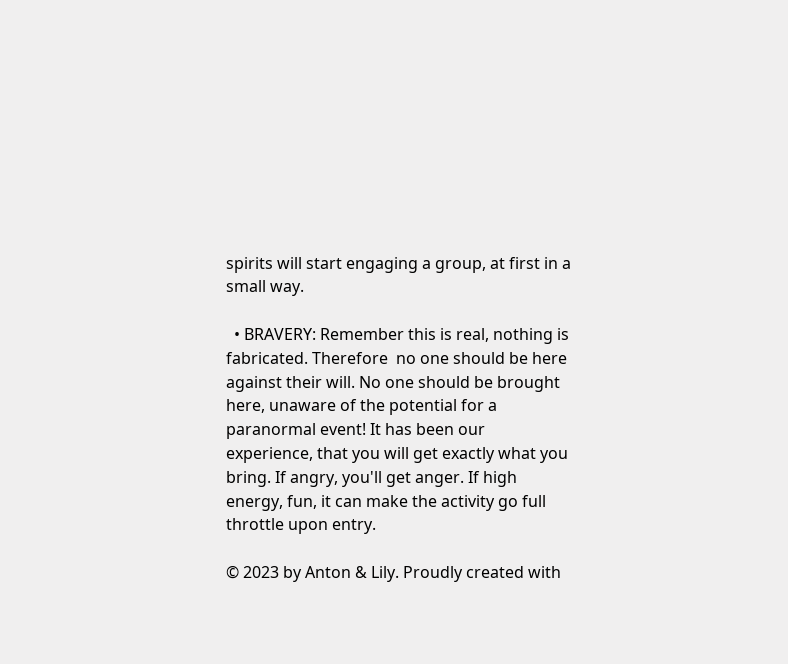spirits will start engaging a group, at first in a small way.

  • BRAVERY: Remember this is real, nothing is fabricated. Therefore  no one should be here against their will. No one should be brought here, unaware of the potential for a paranormal event! It has been our experience, that you will get exactly what you bring. If angry, you'll get anger. If high energy, fun, it can make the activity go full throttle upon entry.

© 2023 by Anton & Lily. Proudly created with